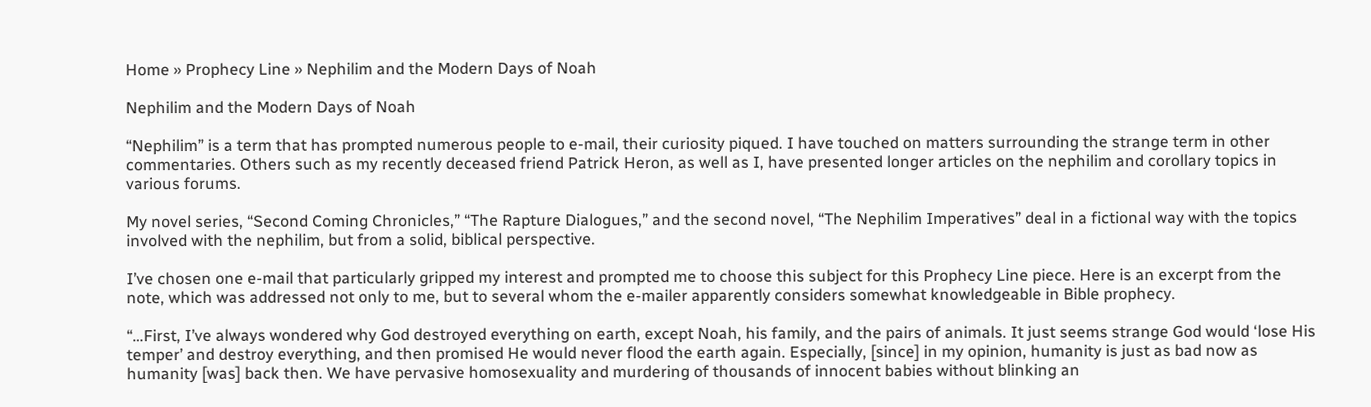Home » Prophecy Line » Nephilim and the Modern Days of Noah

Nephilim and the Modern Days of Noah

“Nephilim” is a term that has prompted numerous people to e-mail, their curiosity piqued. I have touched on matters surrounding the strange term in other commentaries. Others such as my recently deceased friend Patrick Heron, as well as I, have presented longer articles on the nephilim and corollary topics in various forums.

My novel series, “Second Coming Chronicles,” “The Rapture Dialogues,” and the second novel, “The Nephilim Imperatives” deal in a fictional way with the topics involved with the nephilim, but from a solid, biblical perspective.

I’ve chosen one e-mail that particularly gripped my interest and prompted me to choose this subject for this Prophecy Line piece. Here is an excerpt from the note, which was addressed not only to me, but to several whom the e-mailer apparently considers somewhat knowledgeable in Bible prophecy.

“…First, I’ve always wondered why God destroyed everything on earth, except Noah, his family, and the pairs of animals. It just seems strange God would ‘lose His temper’ and destroy everything, and then promised He would never flood the earth again. Especially, [since] in my opinion, humanity is just as bad now as humanity [was] back then. We have pervasive homosexuality and murdering of thousands of innocent babies without blinking an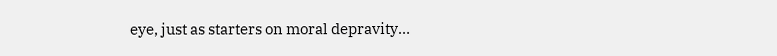eye, just as starters on moral depravity…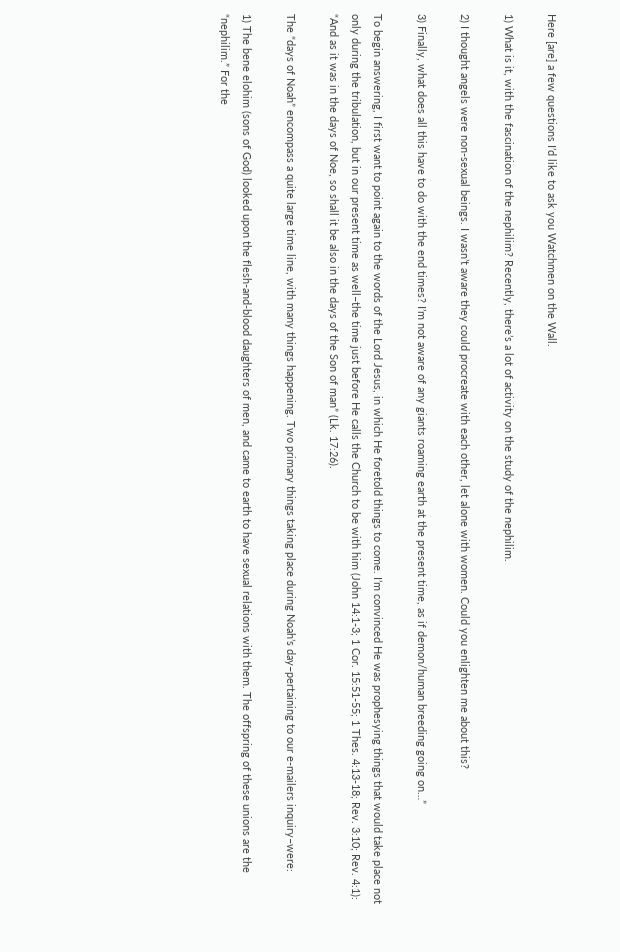Here [are] a few questions I’d like to ask you Watchmen on the Wall.

1) What is it, with the fascination of the nephilim? Recently, there’s a lot of activity on the study of the nephilim.

2) I thought angels were non-sexual beings. I wasn’t aware they could procreate with each other, let alone with women. Could you enlighten me about this?

3) Finally, what does all this have to do with the end times? I’m not aware of any giants roaming earth at the present time, as if demon/human breeding going on…”

To begin answering, I first want to point again to the words of the Lord Jesus, in which He foretold things to come. I’m convinced He was prophesying things that would take place not only during the tribulation, but in our present time as well–the time just before He calls the Church to be with him (John 14:1-3; 1 Cor. 15:51-55; 1 Thes. 4:13-18; Rev. 3:10; Rev. 4:1): “And as it was in the days of Noe, so shall it be also in the days of the Son of man” (Lk. 17:26).

The “days of Noah” encompass a quite large time line, with many things happening. Two primary things taking place during Noah’s day–pertaining to our e-mailers inquiry–were:

1) The bene elohim (sons of God) looked upon the flesh-and-blood daughters of men, and came to earth to have sexual relations with them. The offspring of these unions are the “nephilim.” For the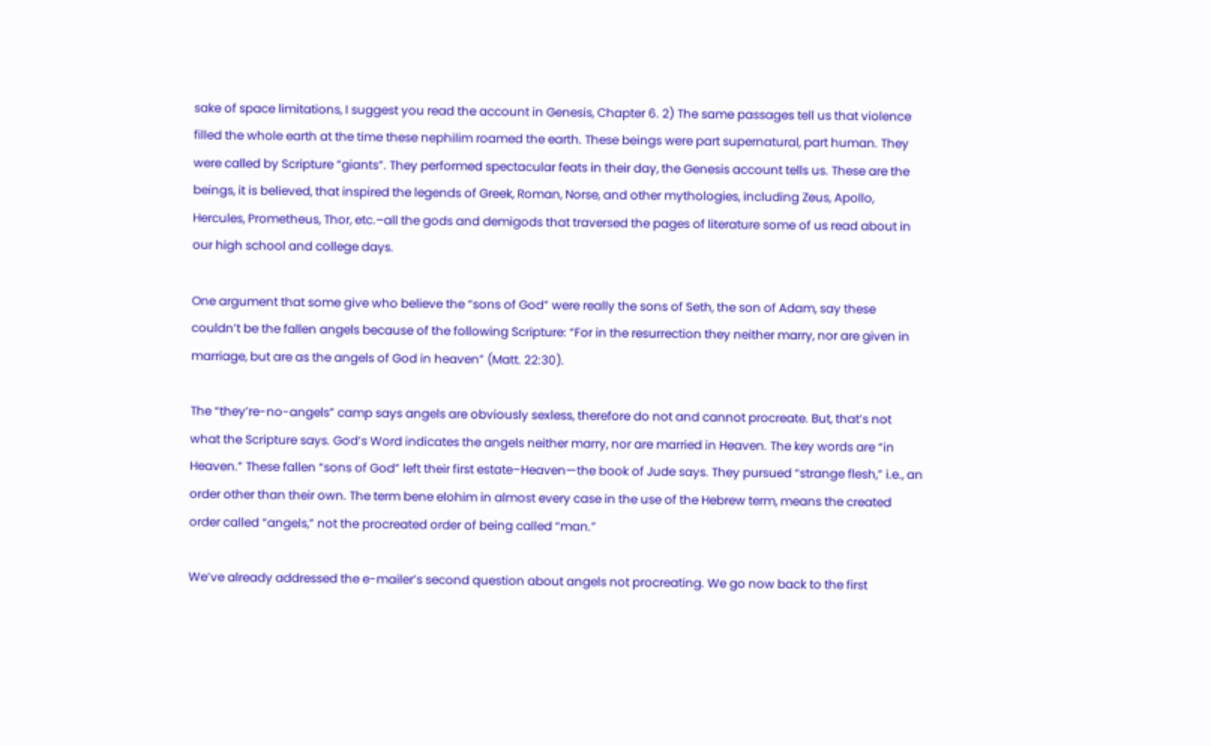sake of space limitations, I suggest you read the account in Genesis, Chapter 6. 2) The same passages tell us that violence filled the whole earth at the time these nephilim roamed the earth. These beings were part supernatural, part human. They were called by Scripture “giants”. They performed spectacular feats in their day, the Genesis account tells us. These are the beings, it is believed, that inspired the legends of Greek, Roman, Norse, and other mythologies, including Zeus, Apollo, Hercules, Prometheus, Thor, etc.–all the gods and demigods that traversed the pages of literature some of us read about in our high school and college days.

One argument that some give who believe the “sons of God” were really the sons of Seth, the son of Adam, say these couldn’t be the fallen angels because of the following Scripture: “For in the resurrection they neither marry, nor are given in marriage, but are as the angels of God in heaven” (Matt. 22:30).

The “they’re-no-angels” camp says angels are obviously sexless, therefore do not and cannot procreate. But, that’s not what the Scripture says. God’s Word indicates the angels neither marry, nor are married in Heaven. The key words are “in Heaven.” These fallen “sons of God” left their first estate–Heaven—the book of Jude says. They pursued “strange flesh,” i.e., an order other than their own. The term bene elohim in almost every case in the use of the Hebrew term, means the created order called “angels,” not the procreated order of being called “man.”

We’ve already addressed the e-mailer’s second question about angels not procreating. We go now back to the first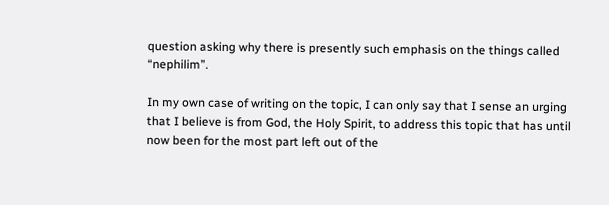question asking why there is presently such emphasis on the things called “nephilim”.

In my own case of writing on the topic, I can only say that I sense an urging that I believe is from God, the Holy Spirit, to address this topic that has until now been for the most part left out of the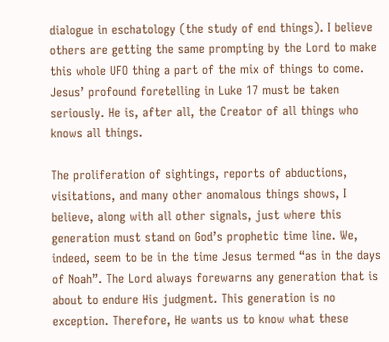dialogue in eschatology (the study of end things). I believe others are getting the same prompting by the Lord to make this whole UFO thing a part of the mix of things to come. Jesus’ profound foretelling in Luke 17 must be taken seriously. He is, after all, the Creator of all things who knows all things.

The proliferation of sightings, reports of abductions, visitations, and many other anomalous things shows, I believe, along with all other signals, just where this generation must stand on God’s prophetic time line. We, indeed, seem to be in the time Jesus termed “as in the days of Noah”. The Lord always forewarns any generation that is about to endure His judgment. This generation is no exception. Therefore, He wants us to know what these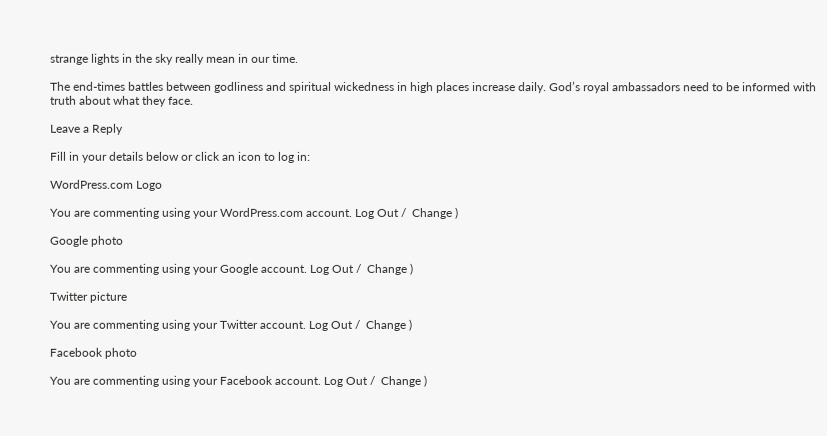strange lights in the sky really mean in our time.

The end-times battles between godliness and spiritual wickedness in high places increase daily. God’s royal ambassadors need to be informed with truth about what they face.

Leave a Reply

Fill in your details below or click an icon to log in:

WordPress.com Logo

You are commenting using your WordPress.com account. Log Out /  Change )

Google photo

You are commenting using your Google account. Log Out /  Change )

Twitter picture

You are commenting using your Twitter account. Log Out /  Change )

Facebook photo

You are commenting using your Facebook account. Log Out /  Change )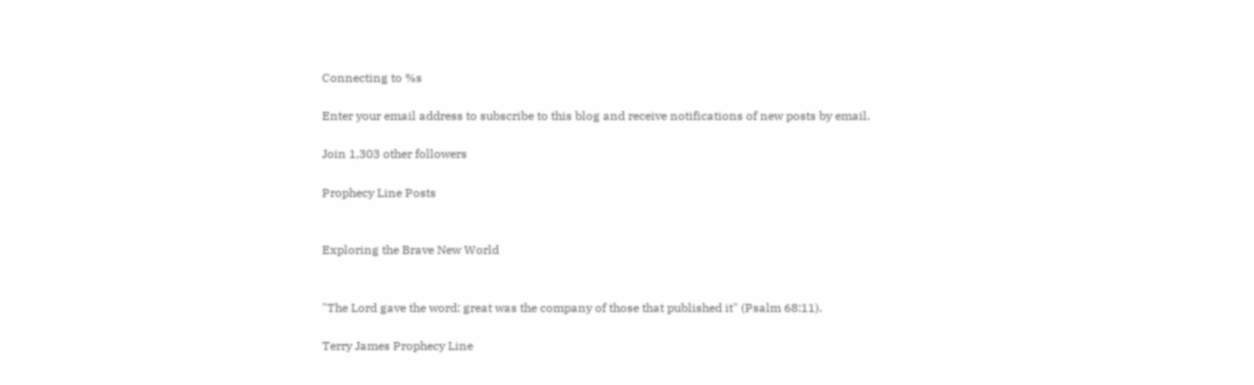Connecting to %s

Enter your email address to subscribe to this blog and receive notifications of new posts by email.

Join 1,303 other followers

Prophecy Line Posts


Exploring the Brave New World


"The Lord gave the word: great was the company of those that published it" (Psalm 68:11).

Terry James Prophecy Line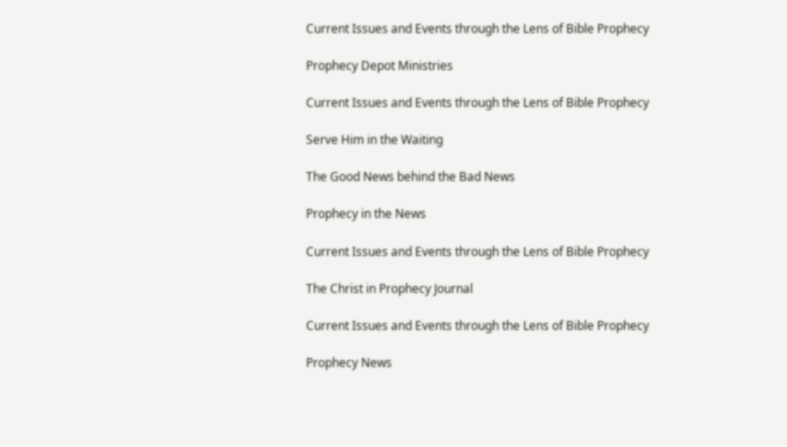Current Issues and Events through the Lens of Bible Prophecy

Prophecy Depot Ministries

Current Issues and Events through the Lens of Bible Prophecy

Serve Him in the Waiting

The Good News behind the Bad News

Prophecy in the News

Current Issues and Events through the Lens of Bible Prophecy

The Christ in Prophecy Journal

Current Issues and Events through the Lens of Bible Prophecy

Prophecy News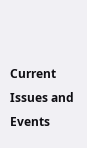Current Issues and Events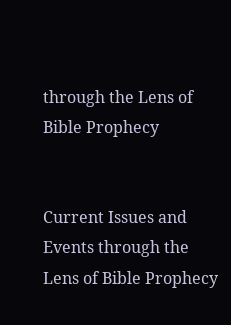through the Lens of Bible Prophecy


Current Issues and Events through the Lens of Bible Prophecy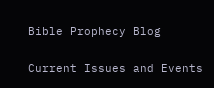Bible Prophecy Blog

Current Issues and Events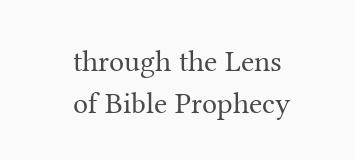through the Lens of Bible Prophecy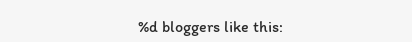%d bloggers like this: